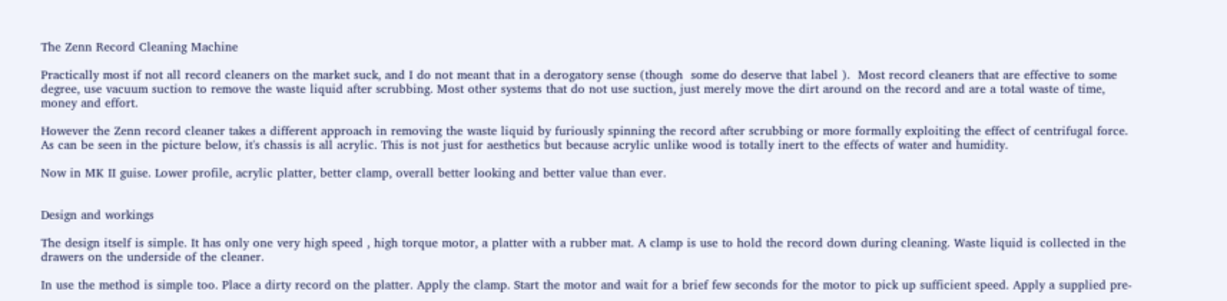The Zenn Record Cleaning Machine

Practically most if not all record cleaners on the market suck, and I do not meant that in a derogatory sense (though  some do deserve that label ).  Most record cleaners that are effective to some degree, use vacuum suction to remove the waste liquid after scrubbing. Most other systems that do not use suction, just merely move the dirt around on the record and are a total waste of time, money and effort.

However the Zenn record cleaner takes a different approach in removing the waste liquid by furiously spinning the record after scrubbing or more formally exploiting the effect of centrifugal force. As can be seen in the picture below, it's chassis is all acrylic. This is not just for aesthetics but because acrylic unlike wood is totally inert to the effects of water and humidity.

Now in MK II guise. Lower profile, acrylic platter, better clamp, overall better looking and better value than ever.


Design and workings

The design itself is simple. It has only one very high speed , high torque motor, a platter with a rubber mat. A clamp is use to hold the record down during cleaning. Waste liquid is collected in the drawers on the underside of the cleaner.

In use the method is simple too. Place a dirty record on the platter. Apply the clamp. Start the motor and wait for a brief few seconds for the motor to pick up sufficient speed. Apply a supplied pre-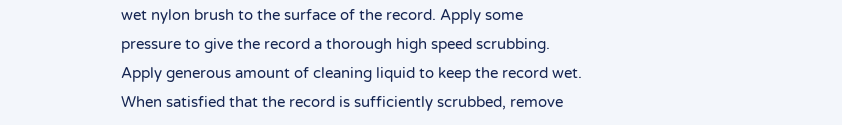wet nylon brush to the surface of the record. Apply some pressure to give the record a thorough high speed scrubbing. Apply generous amount of cleaning liquid to keep the record wet. When satisfied that the record is sufficiently scrubbed, remove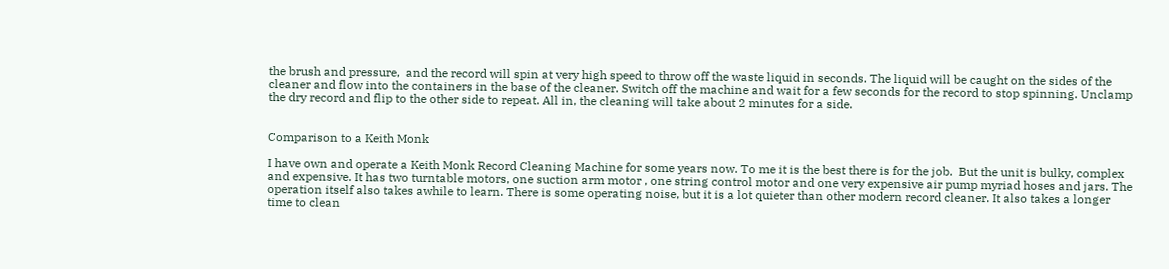the brush and pressure,  and the record will spin at very high speed to throw off the waste liquid in seconds. The liquid will be caught on the sides of the cleaner and flow into the containers in the base of the cleaner. Switch off the machine and wait for a few seconds for the record to stop spinning. Unclamp the dry record and flip to the other side to repeat. All in, the cleaning will take about 2 minutes for a side.


Comparison to a Keith Monk

I have own and operate a Keith Monk Record Cleaning Machine for some years now. To me it is the best there is for the job.  But the unit is bulky, complex and expensive. It has two turntable motors, one suction arm motor , one string control motor and one very expensive air pump myriad hoses and jars. The operation itself also takes awhile to learn. There is some operating noise, but it is a lot quieter than other modern record cleaner. It also takes a longer time to clean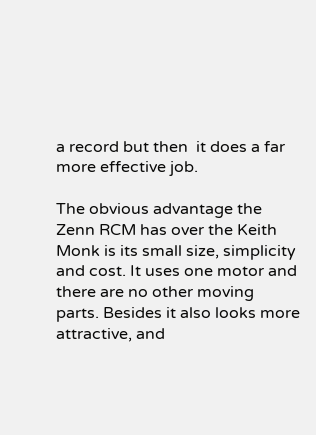a record but then  it does a far more effective job.

The obvious advantage the Zenn RCM has over the Keith Monk is its small size, simplicity and cost. It uses one motor and there are no other moving parts. Besides it also looks more attractive, and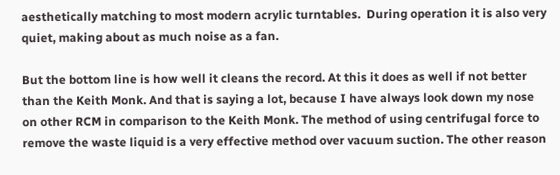aesthetically matching to most modern acrylic turntables.  During operation it is also very quiet, making about as much noise as a fan.

But the bottom line is how well it cleans the record. At this it does as well if not better than the Keith Monk. And that is saying a lot, because I have always look down my nose on other RCM in comparison to the Keith Monk. The method of using centrifugal force to remove the waste liquid is a very effective method over vacuum suction. The other reason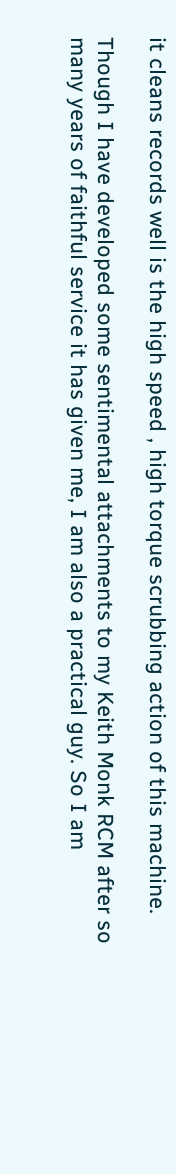it cleans records well is the high speed , high torque scrubbing action of this machine.

Though I have developed some sentimental attachments to my Keith Monk RCM after so many years of faithful service it has given me, I am also a practical guy. So I am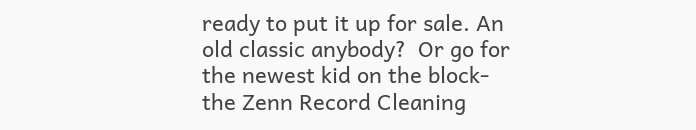ready to put it up for sale. An old classic anybody?  Or go for the newest kid on the block- the Zenn Record Cleaning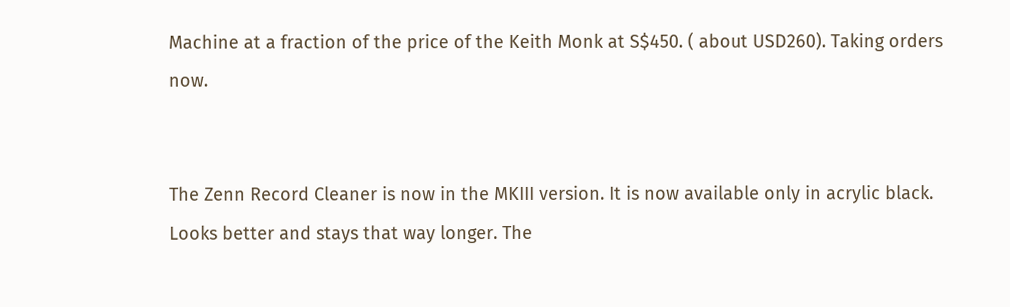Machine at a fraction of the price of the Keith Monk at S$450. ( about USD260). Taking orders now.


The Zenn Record Cleaner is now in the MKIII version. It is now available only in acrylic black. Looks better and stays that way longer. The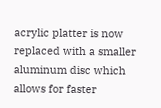acrylic platter is now replaced with a smaller aluminum disc which allows for faster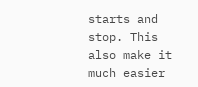starts and stop. This also make it much easier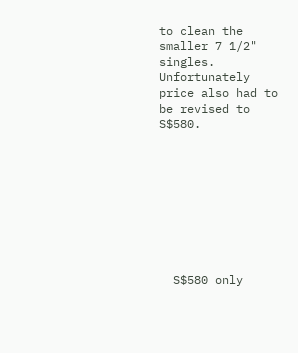to clean the smaller 7 1/2" singles. Unfortunately price also had to be revised to S$580.









  S$580 only